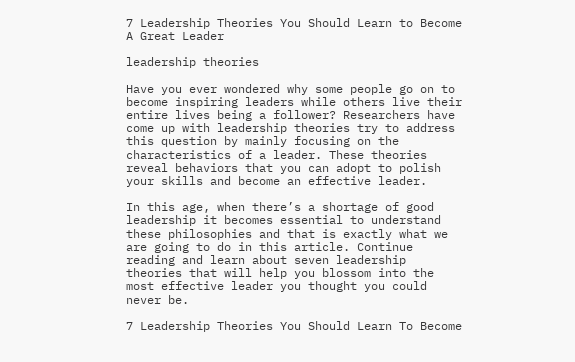7 Leadership Theories You Should Learn to Become A Great Leader

leadership theories

Have you ever wondered why some people go on to become inspiring leaders while others live their entire lives being a follower? Researchers have come up with leadership theories try to address this question by mainly focusing on the characteristics of a leader. These theories reveal behaviors that you can adopt to polish your skills and become an effective leader.

In this age, when there’s a shortage of good leadership it becomes essential to understand these philosophies and that is exactly what we are going to do in this article. Continue reading and learn about seven leadership theories that will help you blossom into the most effective leader you thought you could never be.

7 Leadership Theories You Should Learn To Become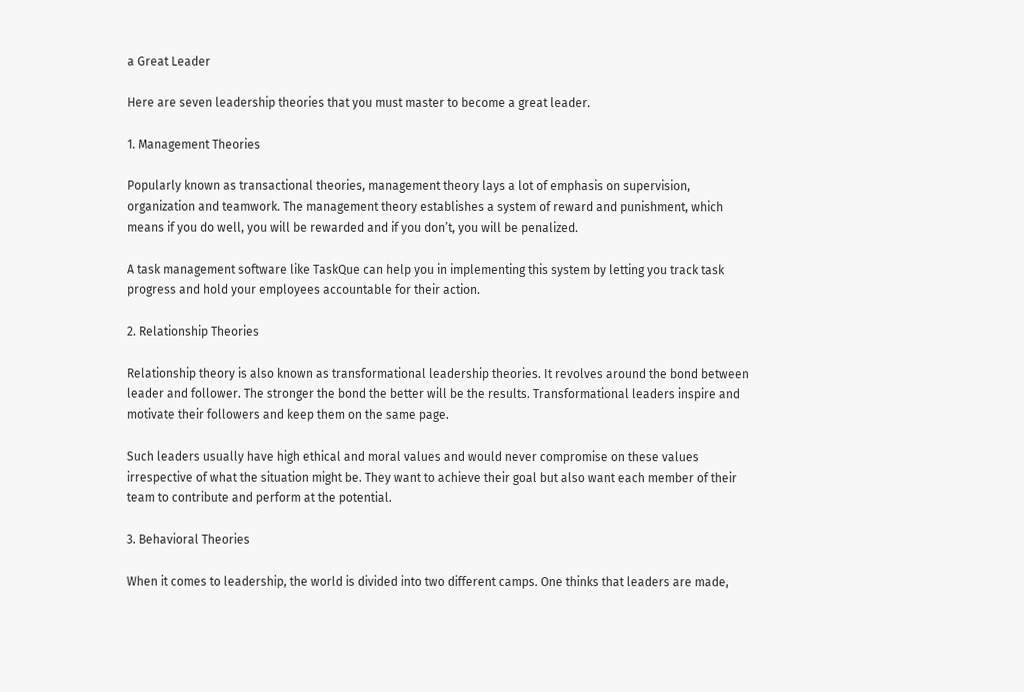a Great Leader

Here are seven leadership theories that you must master to become a great leader.

1. Management Theories

Popularly known as transactional theories, management theory lays a lot of emphasis on supervision, organization and teamwork. The management theory establishes a system of reward and punishment, which means if you do well, you will be rewarded and if you don’t, you will be penalized.

A task management software like TaskQue can help you in implementing this system by letting you track task progress and hold your employees accountable for their action.

2. Relationship Theories

Relationship theory is also known as transformational leadership theories. It revolves around the bond between leader and follower. The stronger the bond the better will be the results. Transformational leaders inspire and motivate their followers and keep them on the same page.

Such leaders usually have high ethical and moral values and would never compromise on these values irrespective of what the situation might be. They want to achieve their goal but also want each member of their team to contribute and perform at the potential.

3. Behavioral Theories

When it comes to leadership, the world is divided into two different camps. One thinks that leaders are made,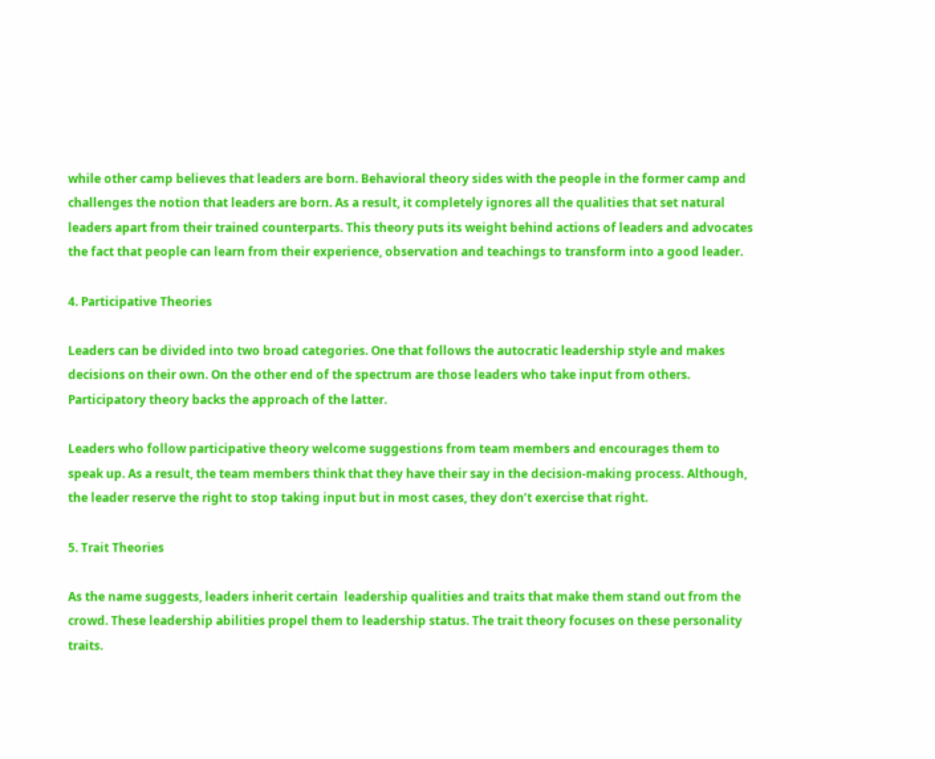while other camp believes that leaders are born. Behavioral theory sides with the people in the former camp and challenges the notion that leaders are born. As a result, it completely ignores all the qualities that set natural leaders apart from their trained counterparts. This theory puts its weight behind actions of leaders and advocates the fact that people can learn from their experience, observation and teachings to transform into a good leader.

4. Participative Theories

Leaders can be divided into two broad categories. One that follows the autocratic leadership style and makes decisions on their own. On the other end of the spectrum are those leaders who take input from others.  Participatory theory backs the approach of the latter.

Leaders who follow participative theory welcome suggestions from team members and encourages them to speak up. As a result, the team members think that they have their say in the decision-making process. Although, the leader reserve the right to stop taking input but in most cases, they don’t exercise that right.

5. Trait Theories

As the name suggests, leaders inherit certain  leadership qualities and traits that make them stand out from the crowd. These leadership abilities propel them to leadership status. The trait theory focuses on these personality traits.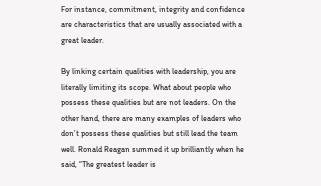For instance, commitment, integrity and confidence are characteristics that are usually associated with a great leader.

By linking certain qualities with leadership, you are literally limiting its scope. What about people who possess these qualities but are not leaders. On the other hand, there are many examples of leaders who don’t possess these qualities but still lead the team well. Ronald Reagan summed it up brilliantly when he said, “The greatest leader is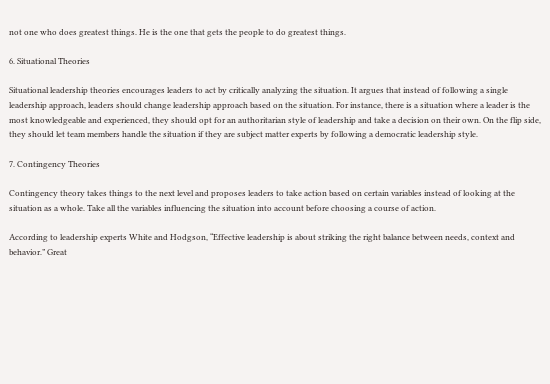not one who does greatest things. He is the one that gets the people to do greatest things.

6. Situational Theories

Situational leadership theories encourages leaders to act by critically analyzing the situation. It argues that instead of following a single leadership approach, leaders should change leadership approach based on the situation. For instance, there is a situation where a leader is the most knowledgeable and experienced, they should opt for an authoritarian style of leadership and take a decision on their own. On the flip side, they should let team members handle the situation if they are subject matter experts by following a democratic leadership style.

7. Contingency Theories

Contingency theory takes things to the next level and proposes leaders to take action based on certain variables instead of looking at the situation as a whole. Take all the variables influencing the situation into account before choosing a course of action.

According to leadership experts White and Hodgson, “Effective leadership is about striking the right balance between needs, context and behavior.” Great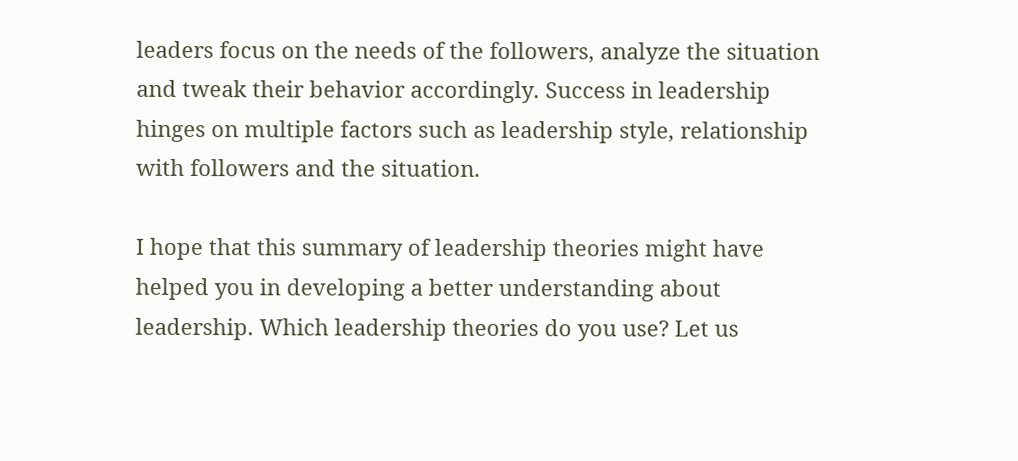leaders focus on the needs of the followers, analyze the situation and tweak their behavior accordingly. Success in leadership hinges on multiple factors such as leadership style, relationship with followers and the situation.

I hope that this summary of leadership theories might have helped you in developing a better understanding about leadership. Which leadership theories do you use? Let us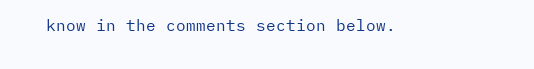know in the comments section below.